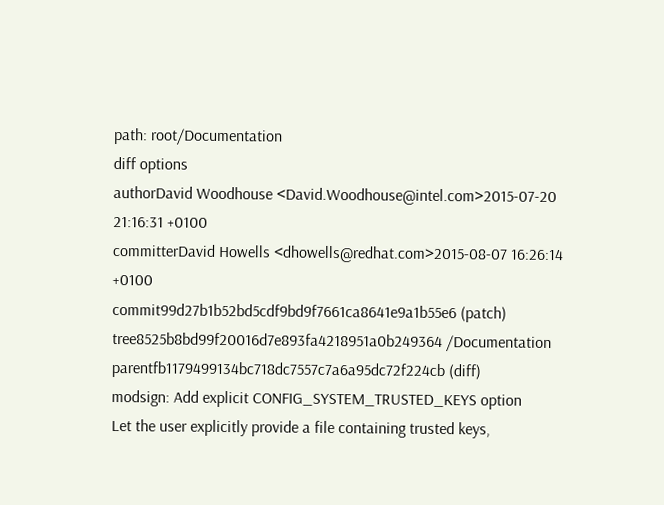path: root/Documentation
diff options
authorDavid Woodhouse <David.Woodhouse@intel.com>2015-07-20 21:16:31 +0100
committerDavid Howells <dhowells@redhat.com>2015-08-07 16:26:14 +0100
commit99d27b1b52bd5cdf9bd9f7661ca8641e9a1b55e6 (patch)
tree8525b8bd99f20016d7e893fa4218951a0b249364 /Documentation
parentfb1179499134bc718dc7557c7a6a95dc72f224cb (diff)
modsign: Add explicit CONFIG_SYSTEM_TRUSTED_KEYS option
Let the user explicitly provide a file containing trusted keys,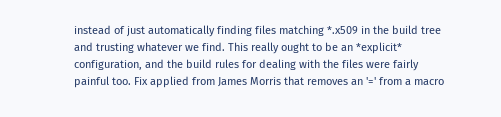instead of just automatically finding files matching *.x509 in the build tree and trusting whatever we find. This really ought to be an *explicit* configuration, and the build rules for dealing with the files were fairly painful too. Fix applied from James Morris that removes an '=' from a macro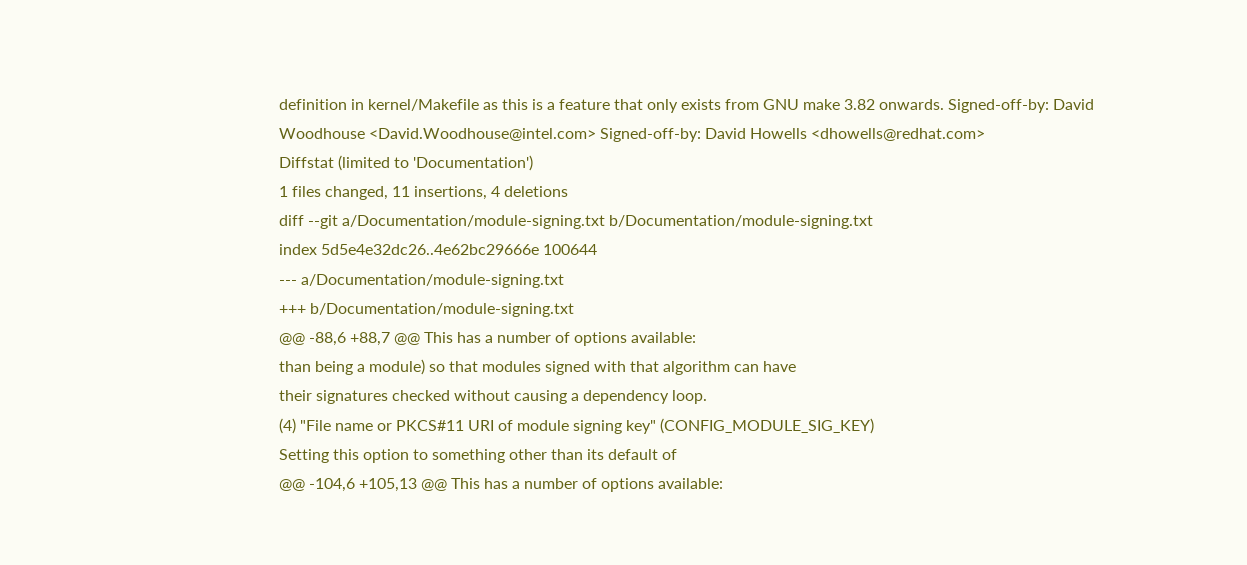definition in kernel/Makefile as this is a feature that only exists from GNU make 3.82 onwards. Signed-off-by: David Woodhouse <David.Woodhouse@intel.com> Signed-off-by: David Howells <dhowells@redhat.com>
Diffstat (limited to 'Documentation')
1 files changed, 11 insertions, 4 deletions
diff --git a/Documentation/module-signing.txt b/Documentation/module-signing.txt
index 5d5e4e32dc26..4e62bc29666e 100644
--- a/Documentation/module-signing.txt
+++ b/Documentation/module-signing.txt
@@ -88,6 +88,7 @@ This has a number of options available:
than being a module) so that modules signed with that algorithm can have
their signatures checked without causing a dependency loop.
(4) "File name or PKCS#11 URI of module signing key" (CONFIG_MODULE_SIG_KEY)
Setting this option to something other than its default of
@@ -104,6 +105,13 @@ This has a number of options available: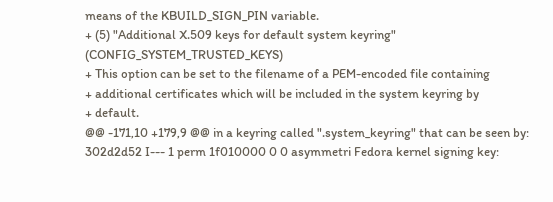means of the KBUILD_SIGN_PIN variable.
+ (5) "Additional X.509 keys for default system keyring" (CONFIG_SYSTEM_TRUSTED_KEYS)
+ This option can be set to the filename of a PEM-encoded file containing
+ additional certificates which will be included in the system keyring by
+ default.
@@ -171,10 +179,9 @@ in a keyring called ".system_keyring" that can be seen by:
302d2d52 I--- 1 perm 1f010000 0 0 asymmetri Fedora kernel signing key: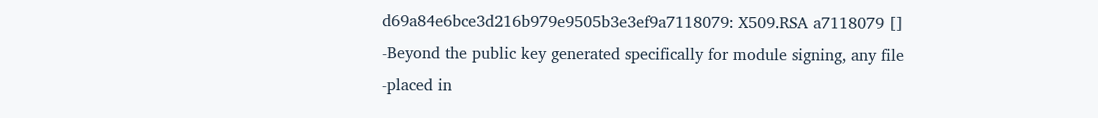d69a84e6bce3d216b979e9505b3e3ef9a7118079: X509.RSA a7118079 []
-Beyond the public key generated specifically for module signing, any file
-placed in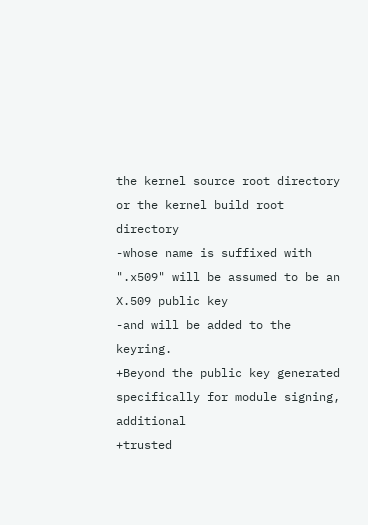the kernel source root directory or the kernel build root directory
-whose name is suffixed with ".x509" will be assumed to be an X.509 public key
-and will be added to the keyring.
+Beyond the public key generated specifically for module signing, additional
+trusted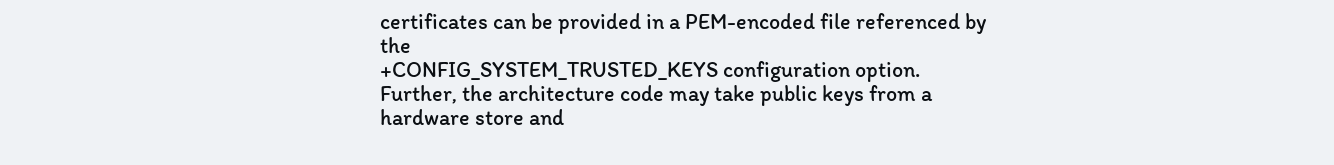certificates can be provided in a PEM-encoded file referenced by the
+CONFIG_SYSTEM_TRUSTED_KEYS configuration option.
Further, the architecture code may take public keys from a hardware store and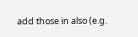add those in also (e.g.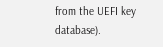from the UEFI key database).